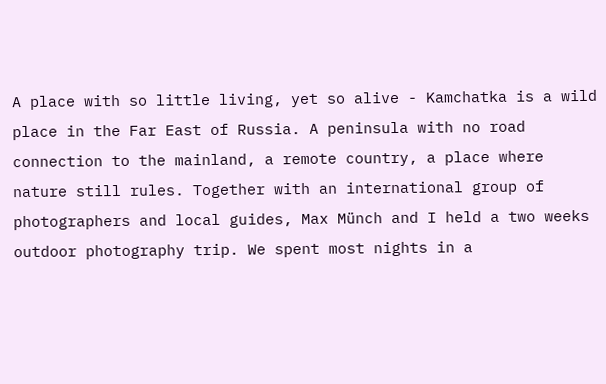A place with so little living, yet so alive - Kamchatka is a wild place in the Far East of Russia. A peninsula with no road connection to the mainland, a remote country, a place where nature still rules. Together with an international group of photographers and local guides, Max Münch and I held a two weeks outdoor photography trip. We spent most nights in a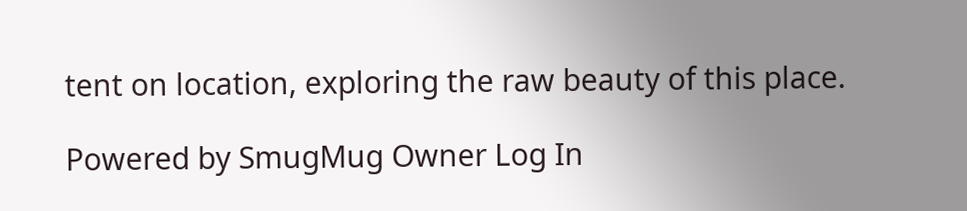tent on location, exploring the raw beauty of this place.

Powered by SmugMug Owner Log In